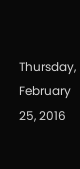Thursday, February 25, 2016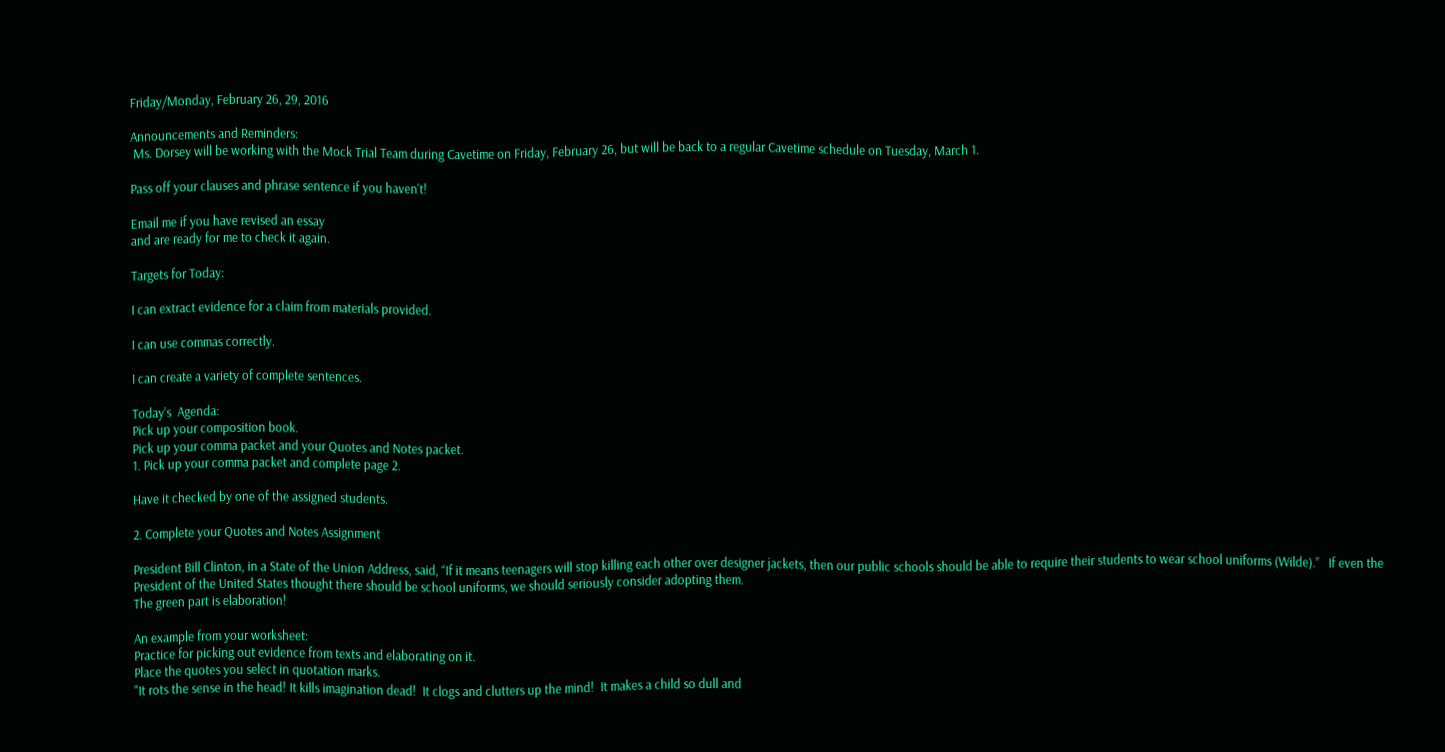Friday/Monday, February 26, 29, 2016

Announcements and Reminders:
 Ms. Dorsey will be working with the Mock Trial Team during Cavetime on Friday, February 26, but will be back to a regular Cavetime schedule on Tuesday, March 1.

Pass off your clauses and phrase sentence if you haven't!

Email me if you have revised an essay
and are ready for me to check it again.

Targets for Today:

I can extract evidence for a claim from materials provided.

I can use commas correctly.

I can create a variety of complete sentences.

Today’s  Agenda:
Pick up your composition book.
Pick up your comma packet and your Quotes and Notes packet.
1. Pick up your comma packet and complete page 2.

Have it checked by one of the assigned students.

2. Complete your Quotes and Notes Assignment

President Bill Clinton, in a State of the Union Address, said, “If it means teenagers will stop killing each other over designer jackets, then our public schools should be able to require their students to wear school uniforms (Wilde).”   If even the President of the United States thought there should be school uniforms, we should seriously consider adopting them.
The green part is elaboration!

An example from your worksheet:
Practice for picking out evidence from texts and elaborating on it.
Place the quotes you select in quotation marks.
"It rots the sense in the head! It kills imagination dead!  It clogs and clutters up the mind!  It makes a child so dull and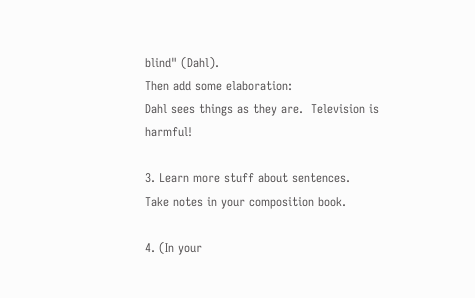blind" (Dahl).
Then add some elaboration:
Dahl sees things as they are.  Television is harmful!

3. Learn more stuff about sentences.
Take notes in your composition book.

4. (In your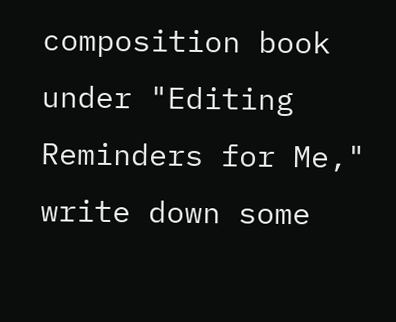composition book under "Editing Reminders for Me," write down some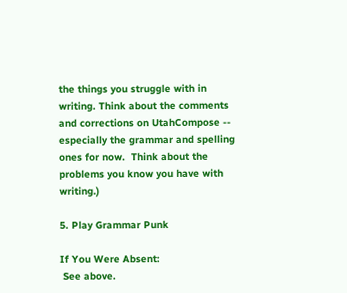the things you struggle with in writing. Think about the comments and corrections on UtahCompose -- especially the grammar and spelling ones for now.  Think about the problems you know you have with writing.)

5. Play Grammar Punk

If You Were Absent:
 See above.